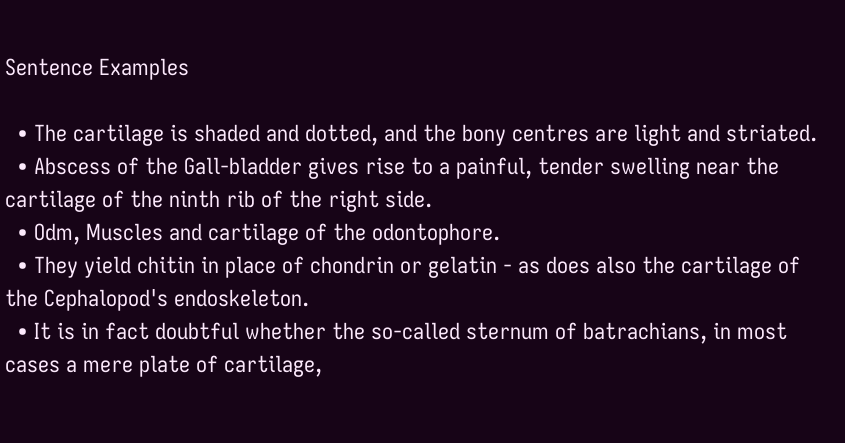Sentence Examples

  • The cartilage is shaded and dotted, and the bony centres are light and striated.
  • Abscess of the Gall-bladder gives rise to a painful, tender swelling near the cartilage of the ninth rib of the right side.
  • Odm, Muscles and cartilage of the odontophore.
  • They yield chitin in place of chondrin or gelatin - as does also the cartilage of the Cephalopod's endoskeleton.
  • It is in fact doubtful whether the so-called sternum of batrachians, in most cases a mere plate of cartilage,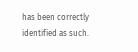has been correctly identified as such.